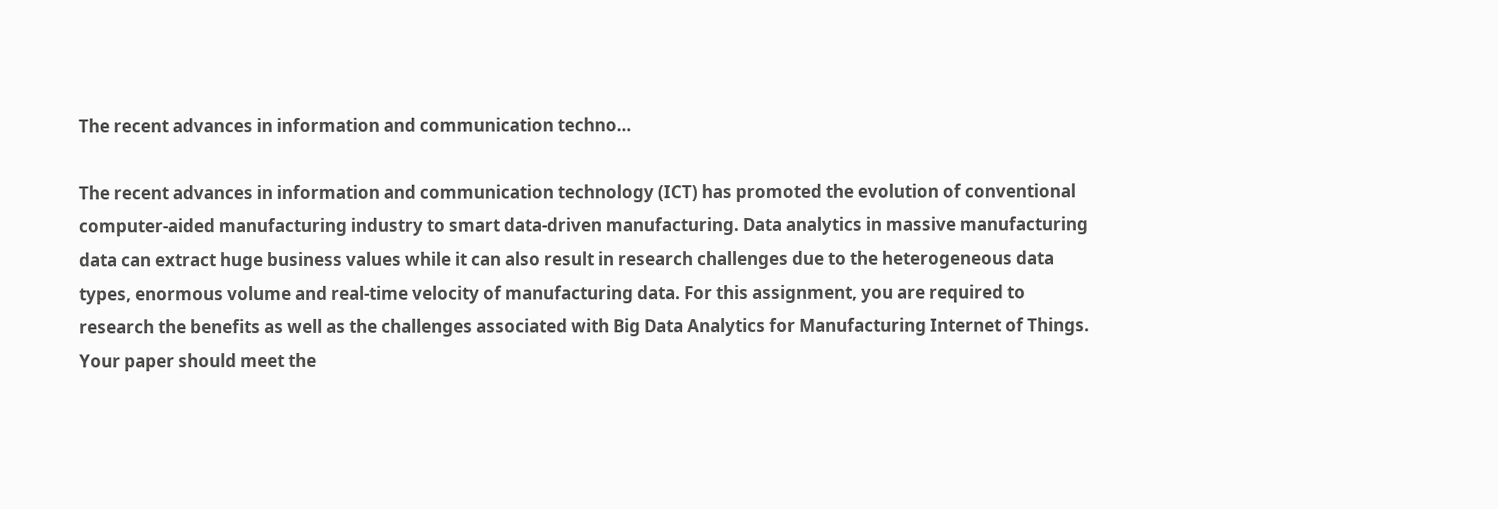The recent advances in information and communication techno…

The recent advances in information and communication technology (ICT) has promoted the evolution of conventional computer-aided manufacturing industry to smart data-driven manufacturing. Data analytics in massive manufacturing data can extract huge business values while it can also result in research challenges due to the heterogeneous data types, enormous volume and real-time velocity of manufacturing data. For this assignment, you are required to research the benefits as well as the challenges associated with Big Data Analytics for Manufacturing Internet of Things. Your paper should meet the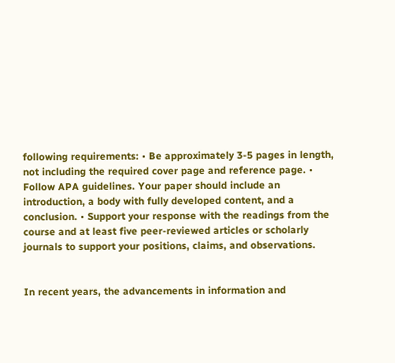following requirements: • Be approximately 3-5 pages in length, not including the required cover page and reference page. • Follow APA guidelines. Your paper should include an introduction, a body with fully developed content, and a conclusion. • Support your response with the readings from the course and at least five peer-reviewed articles or scholarly journals to support your positions, claims, and observations.


In recent years, the advancements in information and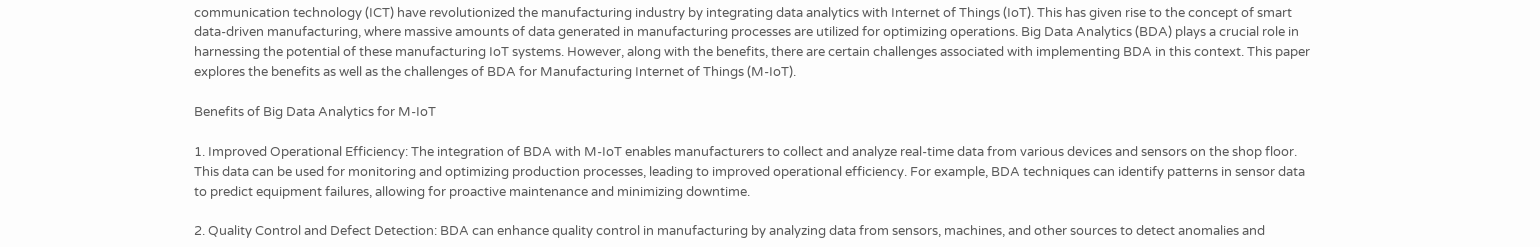communication technology (ICT) have revolutionized the manufacturing industry by integrating data analytics with Internet of Things (IoT). This has given rise to the concept of smart data-driven manufacturing, where massive amounts of data generated in manufacturing processes are utilized for optimizing operations. Big Data Analytics (BDA) plays a crucial role in harnessing the potential of these manufacturing IoT systems. However, along with the benefits, there are certain challenges associated with implementing BDA in this context. This paper explores the benefits as well as the challenges of BDA for Manufacturing Internet of Things (M-IoT).

Benefits of Big Data Analytics for M-IoT

1. Improved Operational Efficiency: The integration of BDA with M-IoT enables manufacturers to collect and analyze real-time data from various devices and sensors on the shop floor. This data can be used for monitoring and optimizing production processes, leading to improved operational efficiency. For example, BDA techniques can identify patterns in sensor data to predict equipment failures, allowing for proactive maintenance and minimizing downtime.

2. Quality Control and Defect Detection: BDA can enhance quality control in manufacturing by analyzing data from sensors, machines, and other sources to detect anomalies and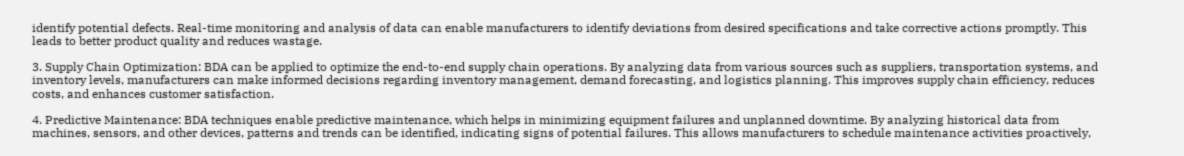identify potential defects. Real-time monitoring and analysis of data can enable manufacturers to identify deviations from desired specifications and take corrective actions promptly. This leads to better product quality and reduces wastage.

3. Supply Chain Optimization: BDA can be applied to optimize the end-to-end supply chain operations. By analyzing data from various sources such as suppliers, transportation systems, and inventory levels, manufacturers can make informed decisions regarding inventory management, demand forecasting, and logistics planning. This improves supply chain efficiency, reduces costs, and enhances customer satisfaction.

4. Predictive Maintenance: BDA techniques enable predictive maintenance, which helps in minimizing equipment failures and unplanned downtime. By analyzing historical data from machines, sensors, and other devices, patterns and trends can be identified, indicating signs of potential failures. This allows manufacturers to schedule maintenance activities proactively,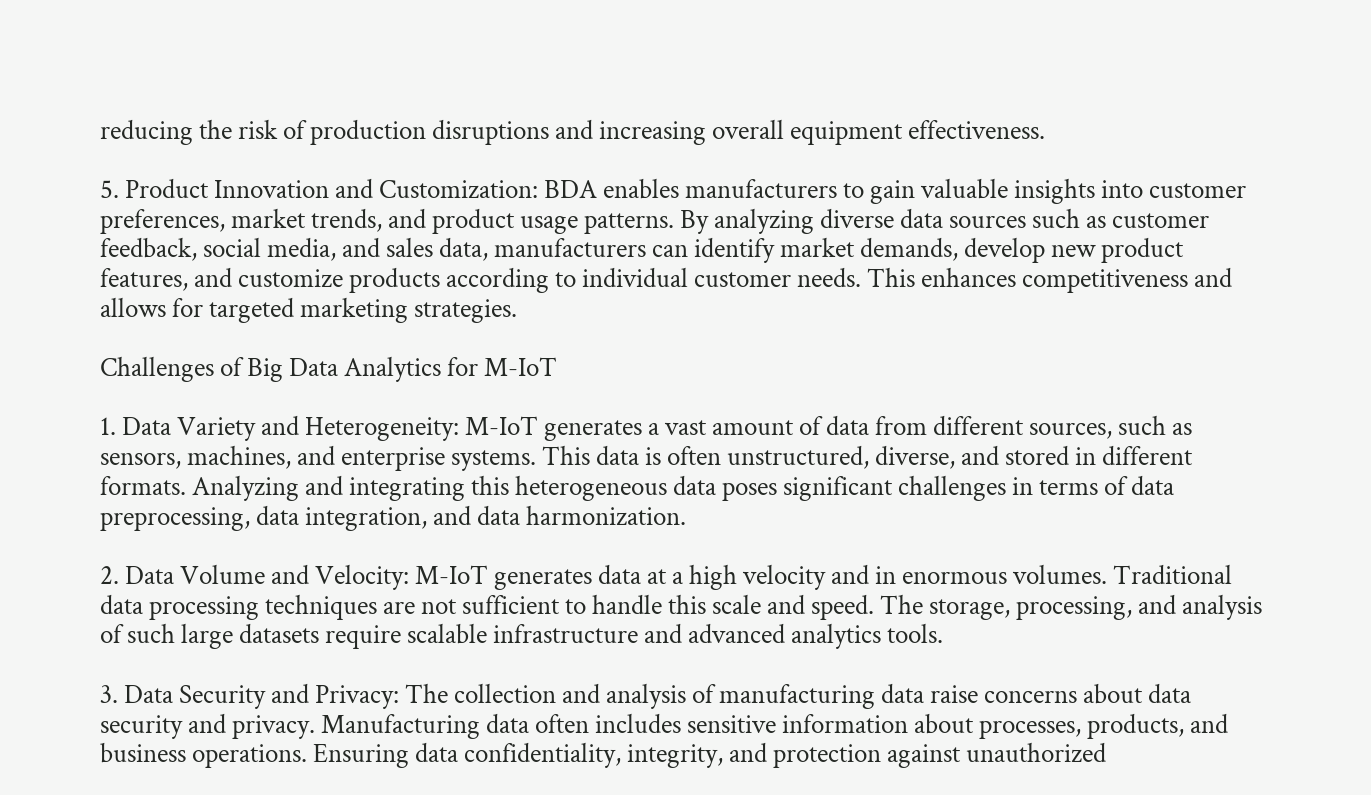reducing the risk of production disruptions and increasing overall equipment effectiveness.

5. Product Innovation and Customization: BDA enables manufacturers to gain valuable insights into customer preferences, market trends, and product usage patterns. By analyzing diverse data sources such as customer feedback, social media, and sales data, manufacturers can identify market demands, develop new product features, and customize products according to individual customer needs. This enhances competitiveness and allows for targeted marketing strategies.

Challenges of Big Data Analytics for M-IoT

1. Data Variety and Heterogeneity: M-IoT generates a vast amount of data from different sources, such as sensors, machines, and enterprise systems. This data is often unstructured, diverse, and stored in different formats. Analyzing and integrating this heterogeneous data poses significant challenges in terms of data preprocessing, data integration, and data harmonization.

2. Data Volume and Velocity: M-IoT generates data at a high velocity and in enormous volumes. Traditional data processing techniques are not sufficient to handle this scale and speed. The storage, processing, and analysis of such large datasets require scalable infrastructure and advanced analytics tools.

3. Data Security and Privacy: The collection and analysis of manufacturing data raise concerns about data security and privacy. Manufacturing data often includes sensitive information about processes, products, and business operations. Ensuring data confidentiality, integrity, and protection against unauthorized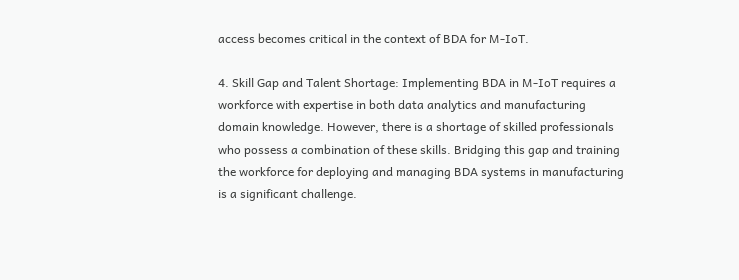access becomes critical in the context of BDA for M-IoT.

4. Skill Gap and Talent Shortage: Implementing BDA in M-IoT requires a workforce with expertise in both data analytics and manufacturing domain knowledge. However, there is a shortage of skilled professionals who possess a combination of these skills. Bridging this gap and training the workforce for deploying and managing BDA systems in manufacturing is a significant challenge.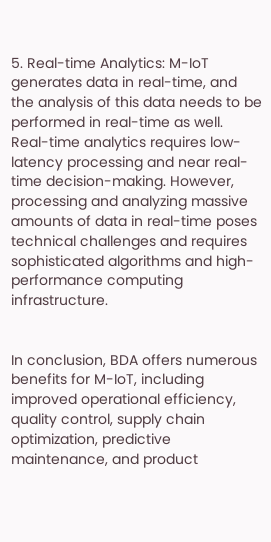5. Real-time Analytics: M-IoT generates data in real-time, and the analysis of this data needs to be performed in real-time as well. Real-time analytics requires low-latency processing and near real-time decision-making. However, processing and analyzing massive amounts of data in real-time poses technical challenges and requires sophisticated algorithms and high-performance computing infrastructure.


In conclusion, BDA offers numerous benefits for M-IoT, including improved operational efficiency, quality control, supply chain optimization, predictive maintenance, and product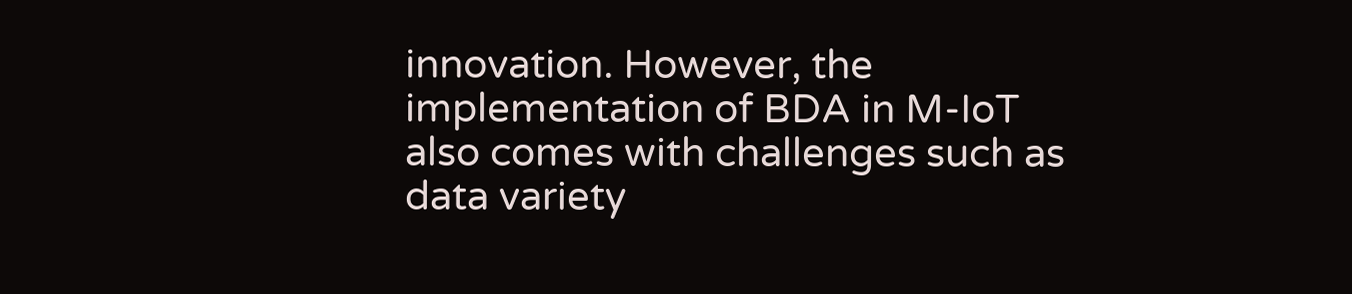innovation. However, the implementation of BDA in M-IoT also comes with challenges such as data variety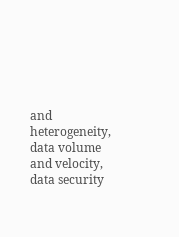and heterogeneity, data volume and velocity, data security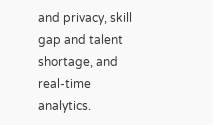and privacy, skill gap and talent shortage, and real-time analytics.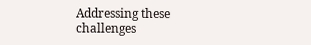Addressing these challenges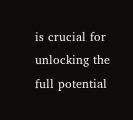is crucial for unlocking the full potential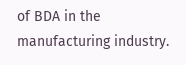of BDA in the manufacturing industry.